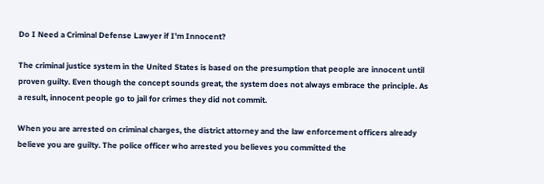Do I Need a Criminal Defense Lawyer if I'm Innocent?

The criminal justice system in the United States is based on the presumption that people are innocent until proven guilty. Even though the concept sounds great, the system does not always embrace the principle. As a result, innocent people go to jail for crimes they did not commit.

When you are arrested on criminal charges, the district attorney and the law enforcement officers already believe you are guilty. The police officer who arrested you believes you committed the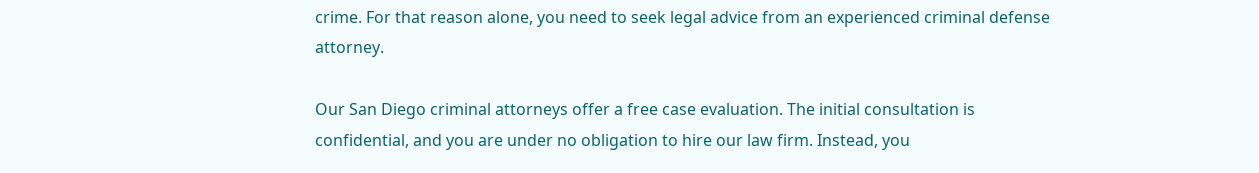crime. For that reason alone, you need to seek legal advice from an experienced criminal defense attorney.

Our San Diego criminal attorneys offer a free case evaluation. The initial consultation is confidential, and you are under no obligation to hire our law firm. Instead, you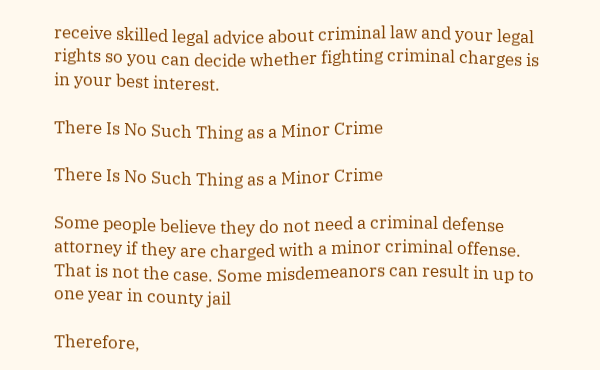receive skilled legal advice about criminal law and your legal rights so you can decide whether fighting criminal charges is in your best interest.

There Is No Such Thing as a Minor Crime

There Is No Such Thing as a Minor Crime

Some people believe they do not need a criminal defense attorney if they are charged with a minor criminal offense. That is not the case. Some misdemeanors can result in up to one year in county jail

Therefore,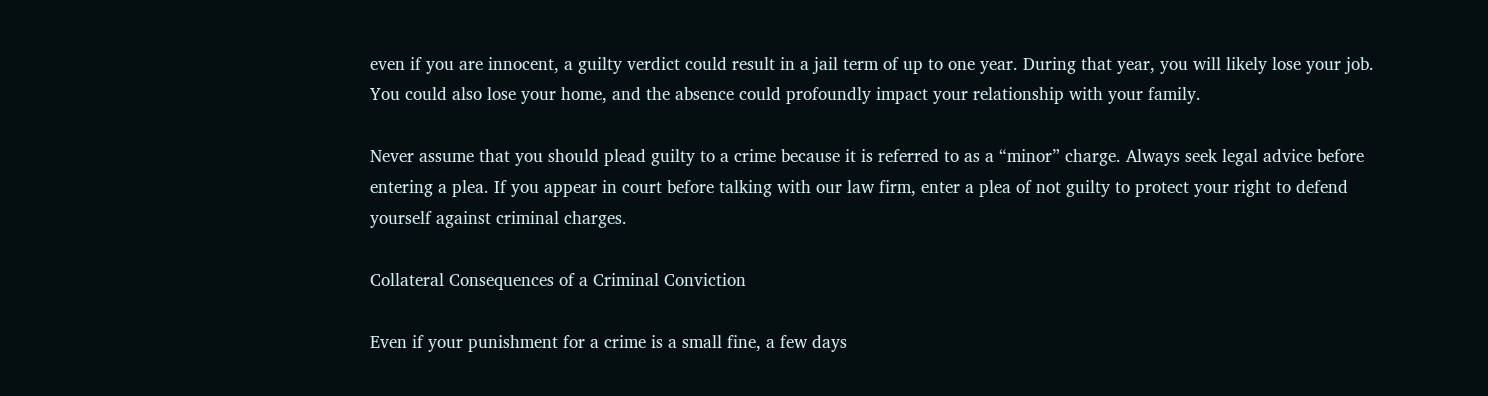even if you are innocent, a guilty verdict could result in a jail term of up to one year. During that year, you will likely lose your job. You could also lose your home, and the absence could profoundly impact your relationship with your family.

Never assume that you should plead guilty to a crime because it is referred to as a “minor” charge. Always seek legal advice before entering a plea. If you appear in court before talking with our law firm, enter a plea of not guilty to protect your right to defend yourself against criminal charges.

Collateral Consequences of a Criminal Conviction

Even if your punishment for a crime is a small fine, a few days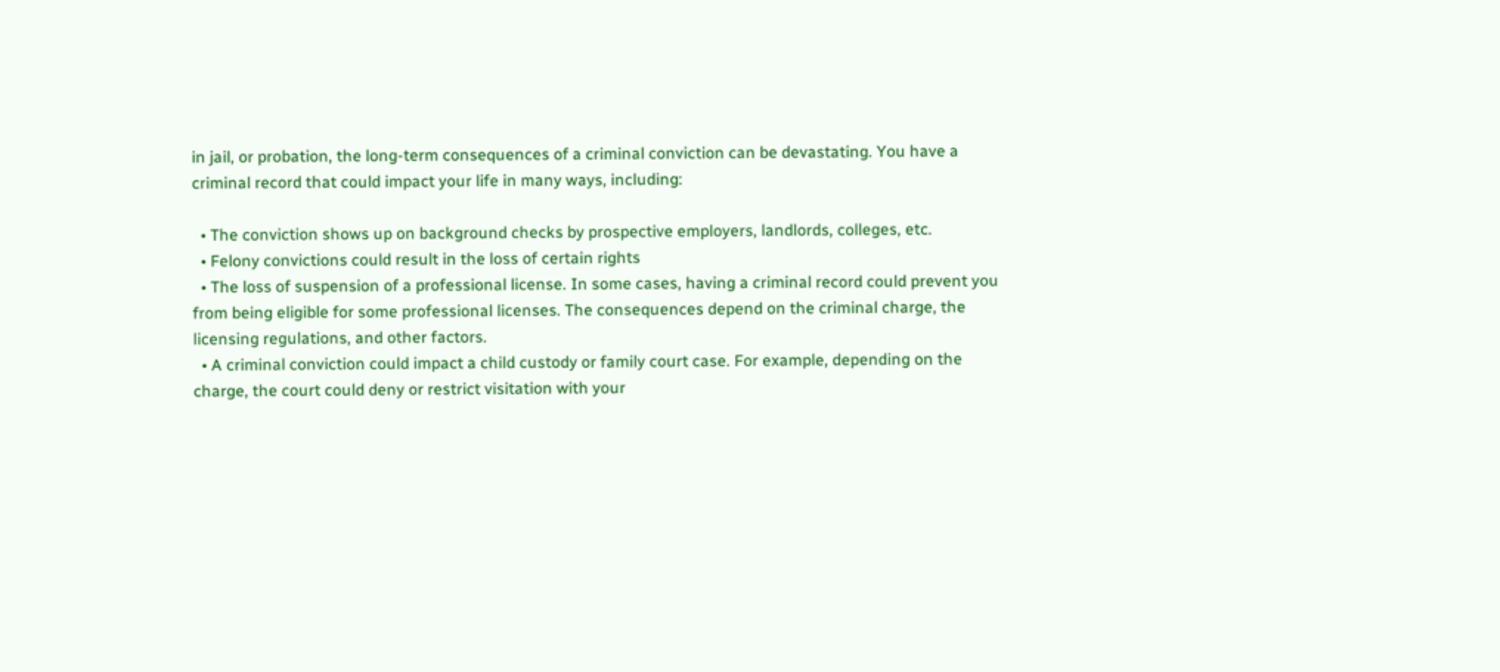in jail, or probation, the long-term consequences of a criminal conviction can be devastating. You have a criminal record that could impact your life in many ways, including:

  • The conviction shows up on background checks by prospective employers, landlords, colleges, etc.
  • Felony convictions could result in the loss of certain rights
  • The loss of suspension of a professional license. In some cases, having a criminal record could prevent you from being eligible for some professional licenses. The consequences depend on the criminal charge, the licensing regulations, and other factors.
  • A criminal conviction could impact a child custody or family court case. For example, depending on the charge, the court could deny or restrict visitation with your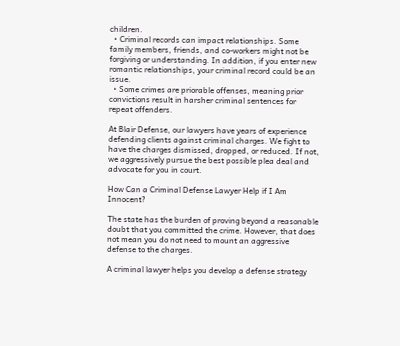children.
  • Criminal records can impact relationships. Some family members, friends, and co-workers might not be forgiving or understanding. In addition, if you enter new romantic relationships, your criminal record could be an issue.
  • Some crimes are priorable offenses, meaning prior convictions result in harsher criminal sentences for repeat offenders.

At Blair Defense, our lawyers have years of experience defending clients against criminal charges. We fight to have the charges dismissed, dropped, or reduced. If not, we aggressively pursue the best possible plea deal and advocate for you in court.

How Can a Criminal Defense Lawyer Help if I Am Innocent?

The state has the burden of proving beyond a reasonable doubt that you committed the crime. However, that does not mean you do not need to mount an aggressive defense to the charges.

A criminal lawyer helps you develop a defense strategy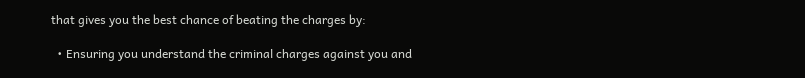that gives you the best chance of beating the charges by:

  • Ensuring you understand the criminal charges against you and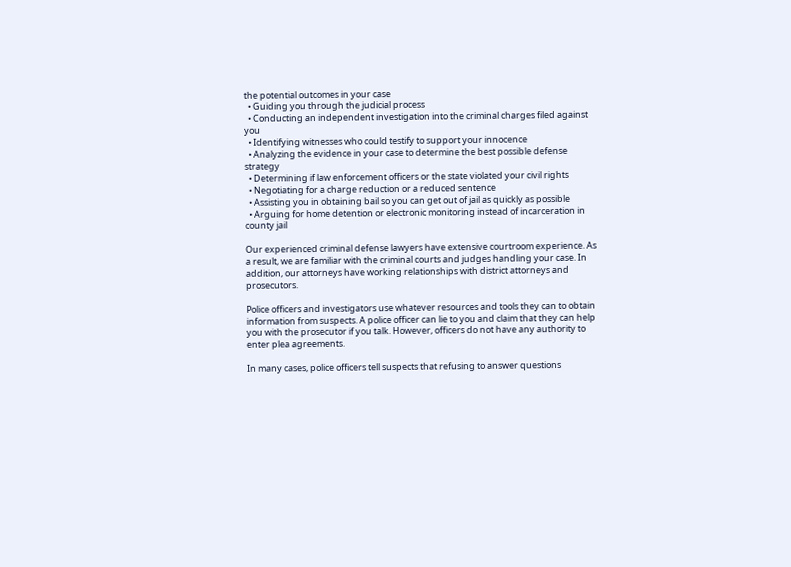the potential outcomes in your case
  • Guiding you through the judicial process
  • Conducting an independent investigation into the criminal charges filed against you
  • Identifying witnesses who could testify to support your innocence
  • Analyzing the evidence in your case to determine the best possible defense strategy
  • Determining if law enforcement officers or the state violated your civil rights
  • Negotiating for a charge reduction or a reduced sentence
  • Assisting you in obtaining bail so you can get out of jail as quickly as possible
  • Arguing for home detention or electronic monitoring instead of incarceration in county jail

Our experienced criminal defense lawyers have extensive courtroom experience. As a result, we are familiar with the criminal courts and judges handling your case. In addition, our attorneys have working relationships with district attorneys and prosecutors.

Police officers and investigators use whatever resources and tools they can to obtain information from suspects. A police officer can lie to you and claim that they can help you with the prosecutor if you talk. However, officers do not have any authority to enter plea agreements.

In many cases, police officers tell suspects that refusing to answer questions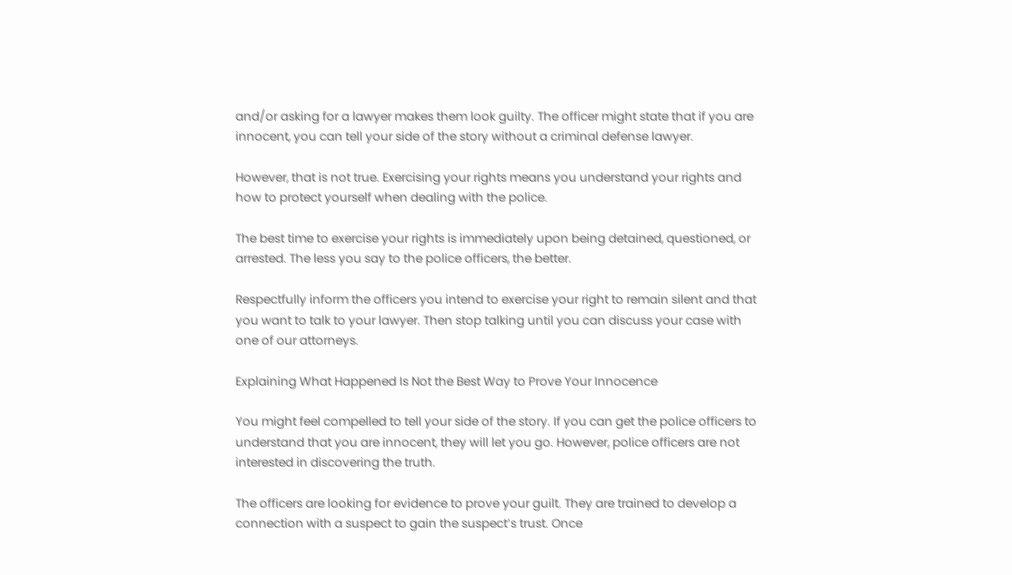and/or asking for a lawyer makes them look guilty. The officer might state that if you are innocent, you can tell your side of the story without a criminal defense lawyer.

However, that is not true. Exercising your rights means you understand your rights and how to protect yourself when dealing with the police.

The best time to exercise your rights is immediately upon being detained, questioned, or arrested. The less you say to the police officers, the better.

Respectfully inform the officers you intend to exercise your right to remain silent and that you want to talk to your lawyer. Then stop talking until you can discuss your case with one of our attorneys.

Explaining What Happened Is Not the Best Way to Prove Your Innocence

You might feel compelled to tell your side of the story. If you can get the police officers to understand that you are innocent, they will let you go. However, police officers are not interested in discovering the truth.

The officers are looking for evidence to prove your guilt. They are trained to develop a connection with a suspect to gain the suspect’s trust. Once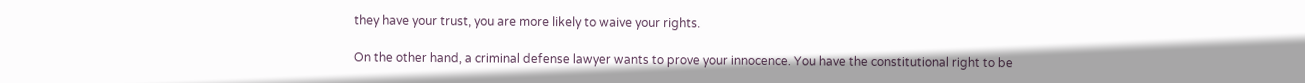they have your trust, you are more likely to waive your rights.

On the other hand, a criminal defense lawyer wants to prove your innocence. You have the constitutional right to be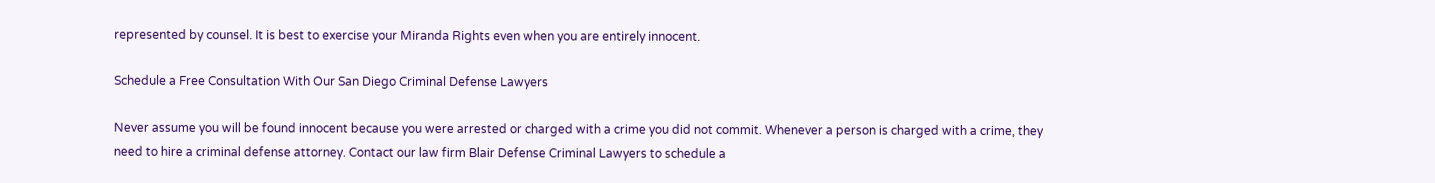represented by counsel. It is best to exercise your Miranda Rights even when you are entirely innocent.

Schedule a Free Consultation With Our San Diego Criminal Defense Lawyers

Never assume you will be found innocent because you were arrested or charged with a crime you did not commit. Whenever a person is charged with a crime, they need to hire a criminal defense attorney. Contact our law firm Blair Defense Criminal Lawyers to schedule a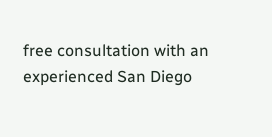free consultation with an experienced San Diego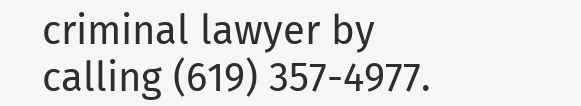criminal lawyer by calling (619) 357-4977.